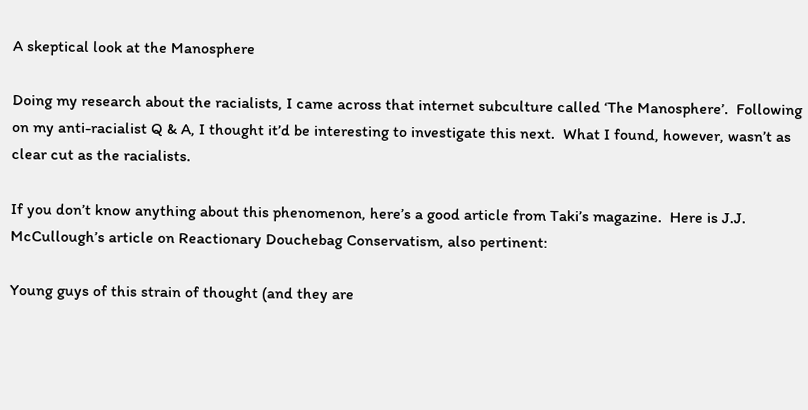A skeptical look at the Manosphere

Doing my research about the racialists, I came across that internet subculture called ‘The Manosphere’.  Following on my anti-racialist Q & A, I thought it’d be interesting to investigate this next.  What I found, however, wasn’t as clear cut as the racialists.

If you don’t know anything about this phenomenon, here’s a good article from Taki’s magazine.  Here is J.J. McCullough’s article on Reactionary Douchebag Conservatism, also pertinent:

Young guys of this strain of thought (and they are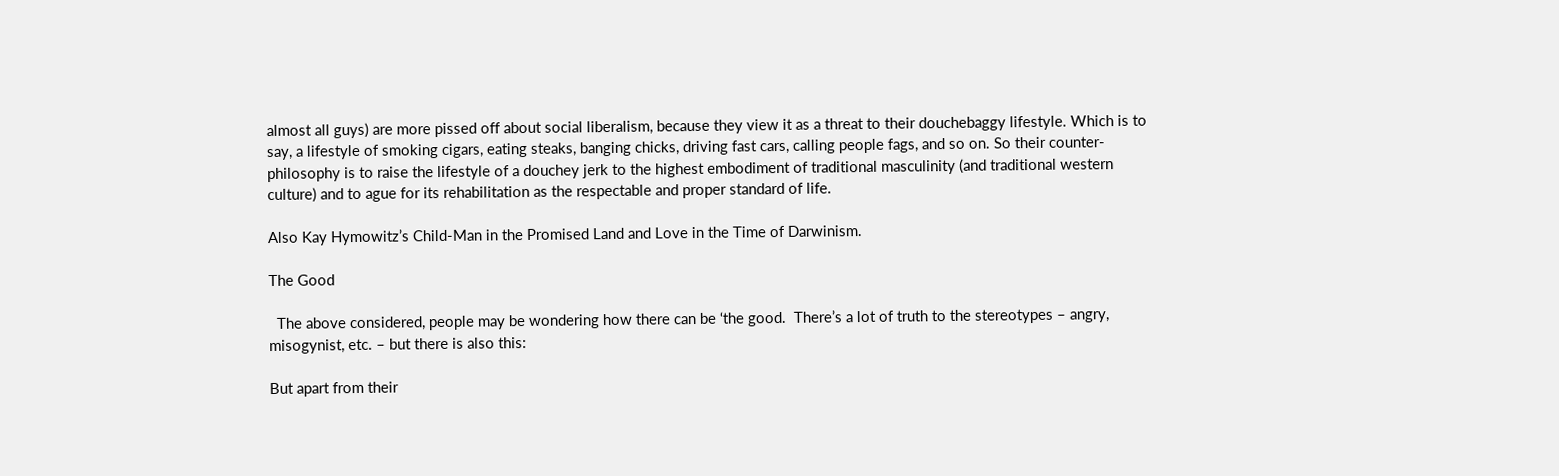almost all guys) are more pissed off about social liberalism, because they view it as a threat to their douchebaggy lifestyle. Which is to say, a lifestyle of smoking cigars, eating steaks, banging chicks, driving fast cars, calling people fags, and so on. So their counter-philosophy is to raise the lifestyle of a douchey jerk to the highest embodiment of traditional masculinity (and traditional western culture) and to ague for its rehabilitation as the respectable and proper standard of life.

Also Kay Hymowitz’s Child-Man in the Promised Land and Love in the Time of Darwinism.

The Good

  The above considered, people may be wondering how there can be ‘the good.  There’s a lot of truth to the stereotypes – angry, misogynist, etc. – but there is also this:

But apart from their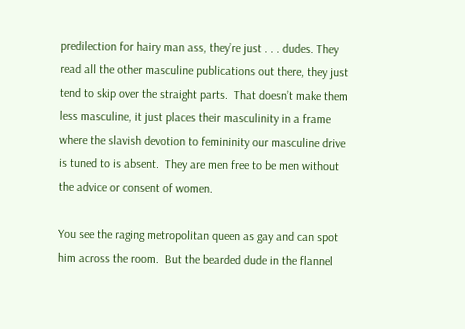predilection for hairy man ass, they’re just . . . dudes. They read all the other masculine publications out there, they just tend to skip over the straight parts.  That doesn’t make them less masculine, it just places their masculinity in a frame where the slavish devotion to femininity our masculine drive is tuned to is absent.  They are men free to be men without the advice or consent of women.

You see the raging metropolitan queen as gay and can spot him across the room.  But the bearded dude in the flannel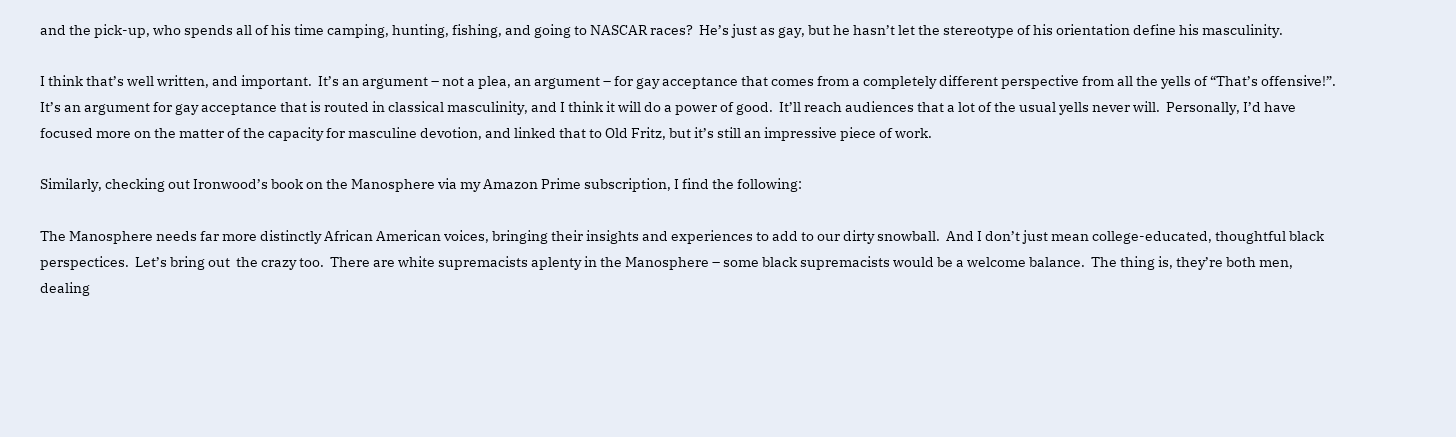and the pick-up, who spends all of his time camping, hunting, fishing, and going to NASCAR races?  He’s just as gay, but he hasn’t let the stereotype of his orientation define his masculinity.

I think that’s well written, and important.  It’s an argument – not a plea, an argument – for gay acceptance that comes from a completely different perspective from all the yells of “That’s offensive!”.  It’s an argument for gay acceptance that is routed in classical masculinity, and I think it will do a power of good.  It’ll reach audiences that a lot of the usual yells never will.  Personally, I’d have focused more on the matter of the capacity for masculine devotion, and linked that to Old Fritz, but it’s still an impressive piece of work.

Similarly, checking out Ironwood’s book on the Manosphere via my Amazon Prime subscription, I find the following:

The Manosphere needs far more distinctly African American voices, bringing their insights and experiences to add to our dirty snowball.  And I don’t just mean college-educated, thoughtful black perspectices.  Let’s bring out  the crazy too.  There are white supremacists aplenty in the Manosphere – some black supremacists would be a welcome balance.  The thing is, they’re both men, dealing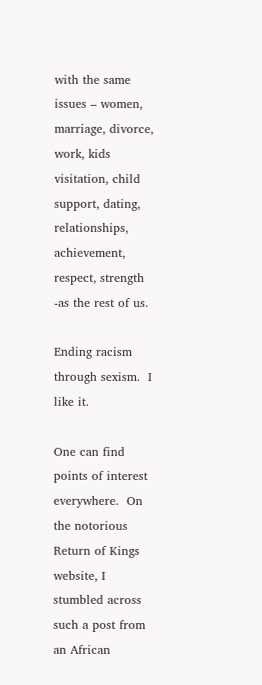with the same issues – women, marriage, divorce, work, kids visitation, child support, dating, relationships, achievement, respect, strength -as the rest of us.

Ending racism through sexism.  I like it.

One can find points of interest everywhere.  On the notorious Return of Kings website, I stumbled across such a post from an African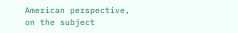American perspective, on the subject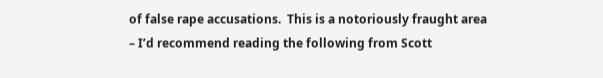of false rape accusations.  This is a notoriously fraught area – I’d recommend reading the following from Scott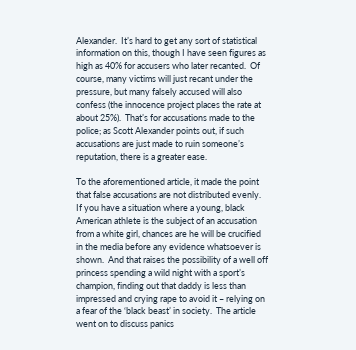Alexander.  It’s hard to get any sort of statistical information on this, though I have seen figures as high as 40% for accusers who later recanted.  Of course, many victims will just recant under the pressure, but many falsely accused will also confess (the innocence project places the rate at about 25%).  That’s for accusations made to the police; as Scott Alexander points out, if such accusations are just made to ruin someone’s reputation, there is a greater ease.

To the aforementioned article, it made the point that false accusations are not distributed evenly.  If you have a situation where a young, black American athlete is the subject of an accusation from a white girl, chances are he will be crucified in the media before any evidence whatsoever is shown.  And that raises the possibility of a well off princess spending a wild night with a sport’s champion, finding out that daddy is less than impressed and crying rape to avoid it – relying on a fear of the ‘black beast’ in society.  The article went on to discuss panics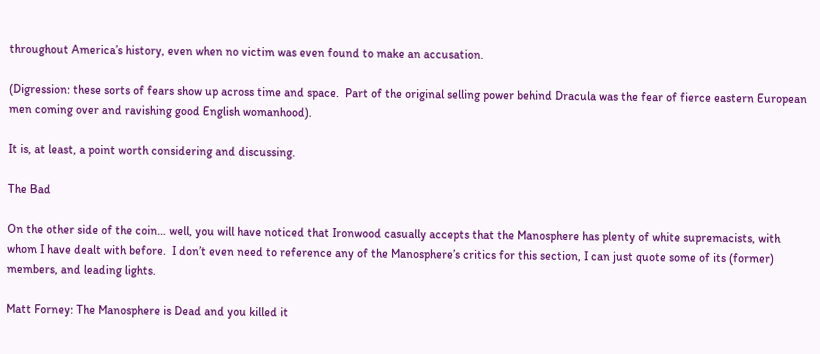throughout America’s history, even when no victim was even found to make an accusation.

(Digression: these sorts of fears show up across time and space.  Part of the original selling power behind Dracula was the fear of fierce eastern European men coming over and ravishing good English womanhood).

It is, at least, a point worth considering and discussing.

The Bad

On the other side of the coin… well, you will have noticed that Ironwood casually accepts that the Manosphere has plenty of white supremacists, with whom I have dealt with before.  I don’t even need to reference any of the Manosphere’s critics for this section, I can just quote some of its (former) members, and leading lights.

Matt Forney: The Manosphere is Dead and you killed it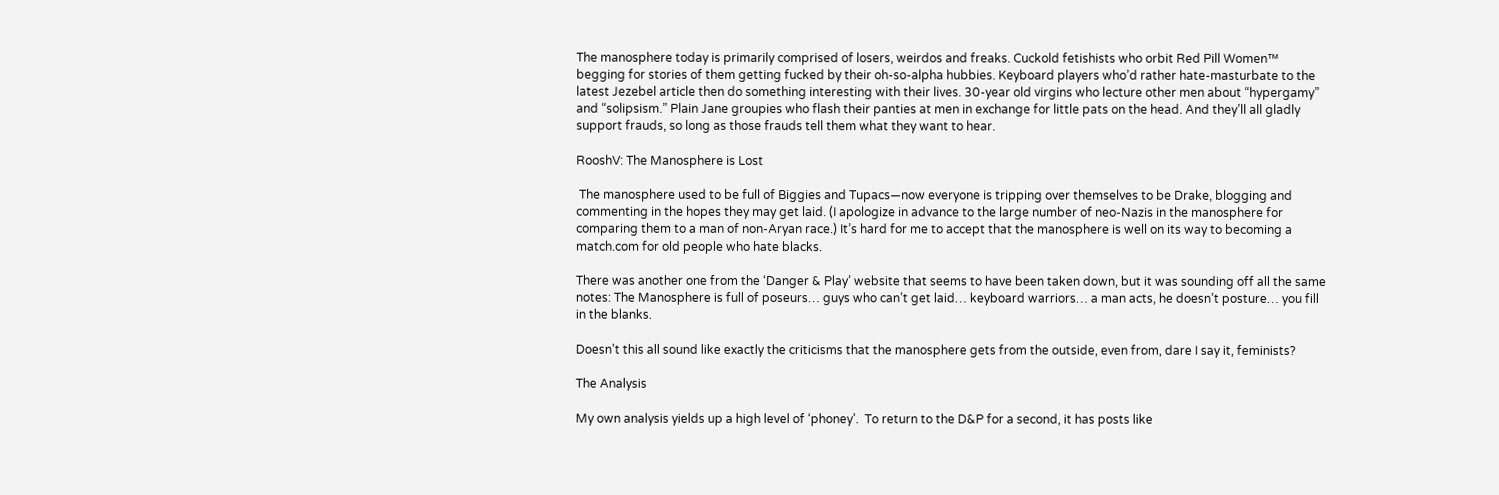The manosphere today is primarily comprised of losers, weirdos and freaks. Cuckold fetishists who orbit Red Pill Women™ begging for stories of them getting fucked by their oh-so-alpha hubbies. Keyboard players who’d rather hate-masturbate to the latest Jezebel article then do something interesting with their lives. 30-year old virgins who lecture other men about “hypergamy” and “solipsism.” Plain Jane groupies who flash their panties at men in exchange for little pats on the head. And they’ll all gladly support frauds, so long as those frauds tell them what they want to hear.

RooshV: The Manosphere is Lost

 The manosphere used to be full of Biggies and Tupacs—now everyone is tripping over themselves to be Drake, blogging and commenting in the hopes they may get laid. (I apologize in advance to the large number of neo-Nazis in the manosphere for comparing them to a man of non-Aryan race.) It’s hard for me to accept that the manosphere is well on its way to becoming a match.com for old people who hate blacks.

There was another one from the ‘Danger & Play’ website that seems to have been taken down, but it was sounding off all the same notes: The Manosphere is full of poseurs… guys who can’t get laid… keyboard warriors… a man acts, he doesn’t posture… you fill in the blanks.

Doesn’t this all sound like exactly the criticisms that the manosphere gets from the outside, even from, dare I say it, feminists?

The Analysis

My own analysis yields up a high level of ‘phoney’.  To return to the D&P for a second, it has posts like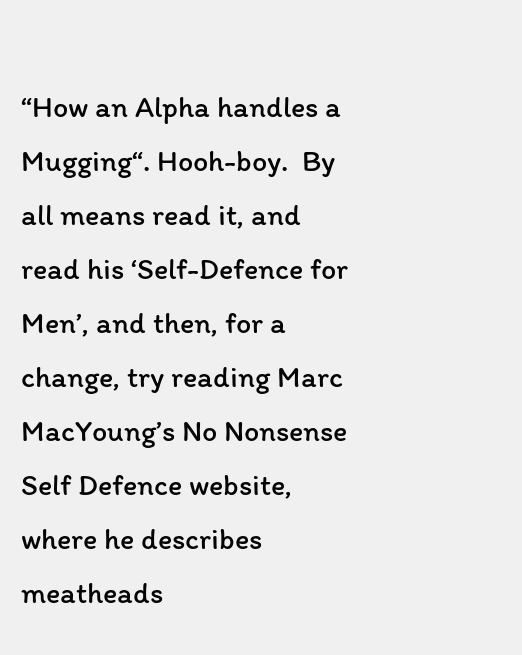“How an Alpha handles a Mugging“. Hooh-boy.  By all means read it, and read his ‘Self-Defence for Men’, and then, for a change, try reading Marc MacYoung’s No Nonsense Self Defence website, where he describes meatheads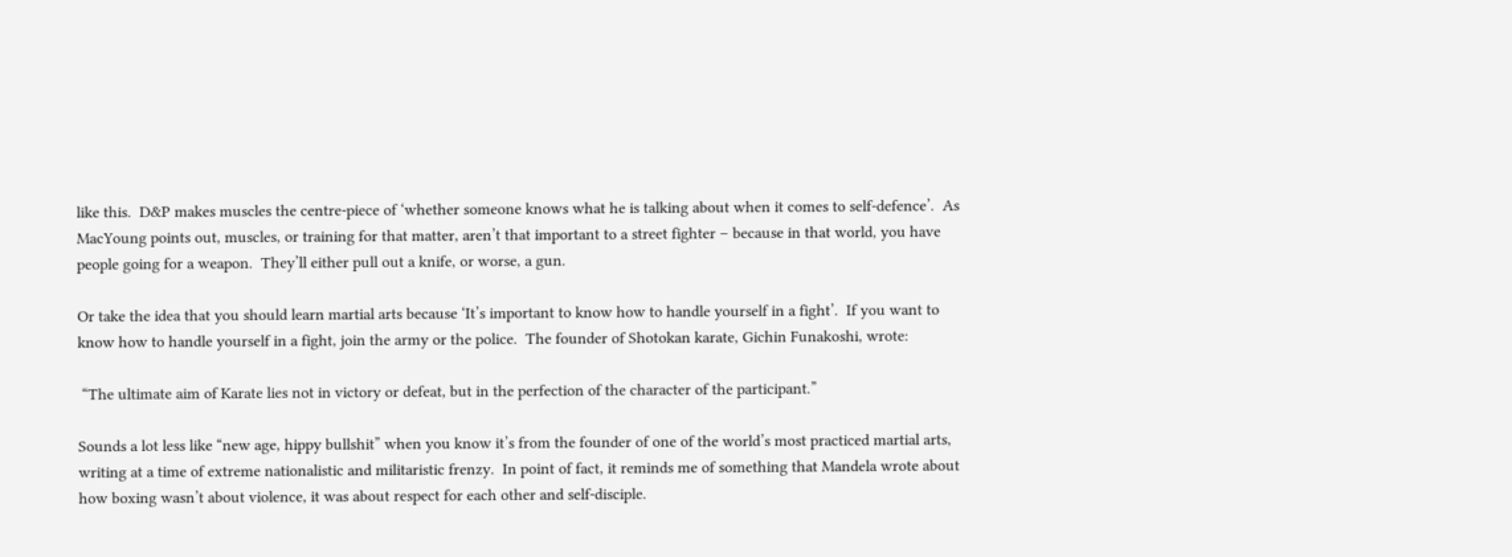like this.  D&P makes muscles the centre-piece of ‘whether someone knows what he is talking about when it comes to self-defence’.  As MacYoung points out, muscles, or training for that matter, aren’t that important to a street fighter – because in that world, you have people going for a weapon.  They’ll either pull out a knife, or worse, a gun.

Or take the idea that you should learn martial arts because ‘It’s important to know how to handle yourself in a fight’.  If you want to know how to handle yourself in a fight, join the army or the police.  The founder of Shotokan karate, Gichin Funakoshi, wrote:

 “The ultimate aim of Karate lies not in victory or defeat, but in the perfection of the character of the participant.”

Sounds a lot less like “new age, hippy bullshit” when you know it’s from the founder of one of the world’s most practiced martial arts, writing at a time of extreme nationalistic and militaristic frenzy.  In point of fact, it reminds me of something that Mandela wrote about how boxing wasn’t about violence, it was about respect for each other and self-disciple.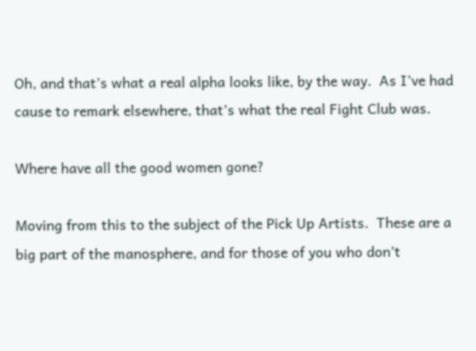Oh, and that’s what a real alpha looks like, by the way.  As I’ve had cause to remark elsewhere, that’s what the real Fight Club was.

Where have all the good women gone?

Moving from this to the subject of the Pick Up Artists.  These are a big part of the manosphere, and for those of you who don’t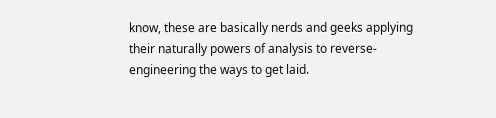know, these are basically nerds and geeks applying their naturally powers of analysis to reverse-engineering the ways to get laid.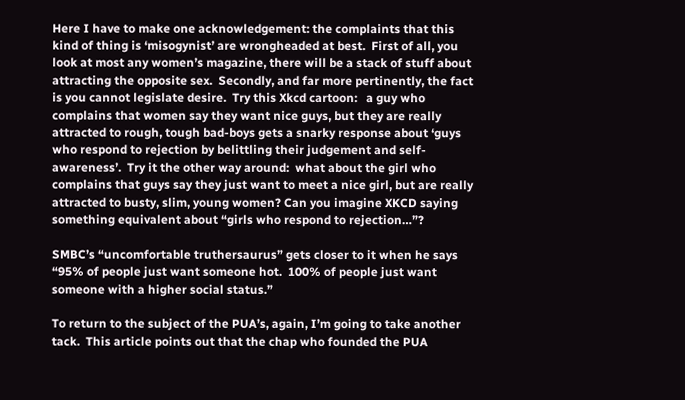Here I have to make one acknowledgement: the complaints that this kind of thing is ‘misogynist’ are wrongheaded at best.  First of all, you look at most any women’s magazine, there will be a stack of stuff about attracting the opposite sex.  Secondly, and far more pertinently, the fact is you cannot legislate desire.  Try this Xkcd cartoon:   a guy who complains that women say they want nice guys, but they are really attracted to rough, tough bad-boys gets a snarky response about ‘guys who respond to rejection by belittling their judgement and self-awareness’.  Try it the other way around:  what about the girl who complains that guys say they just want to meet a nice girl, but are really attracted to busty, slim, young women? Can you imagine XKCD saying something equivalent about “girls who respond to rejection…”?

SMBC’s “uncomfortable truthersaurus” gets closer to it when he says “95% of people just want someone hot.  100% of people just want someone with a higher social status.”

To return to the subject of the PUA’s, again, I’m going to take another tack.  This article points out that the chap who founded the PUA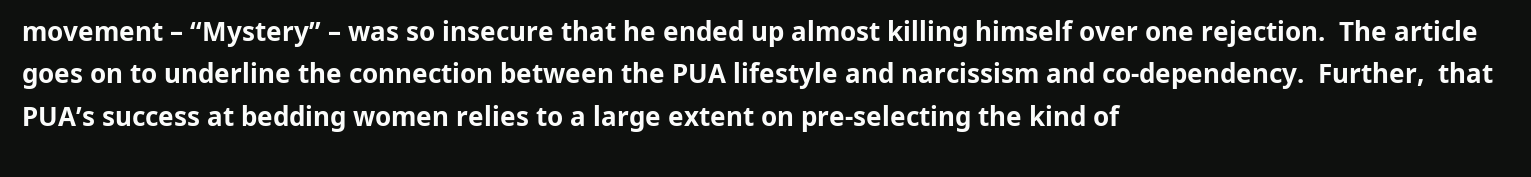movement – “Mystery” – was so insecure that he ended up almost killing himself over one rejection.  The article goes on to underline the connection between the PUA lifestyle and narcissism and co-dependency.  Further,  that PUA’s success at bedding women relies to a large extent on pre-selecting the kind of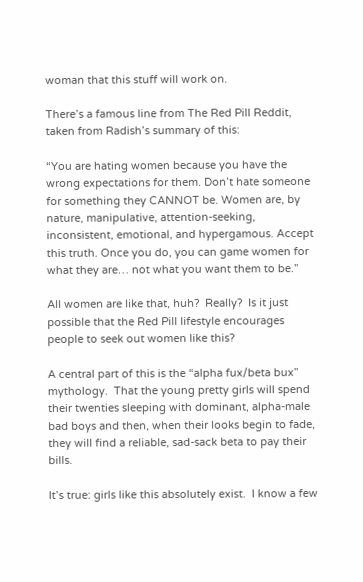woman that this stuff will work on.

There’s a famous line from The Red Pill Reddit, taken from Radish’s summary of this:

“You are hating women because you have the wrong expectations for them. Don’t hate someone for something they CANNOT be. Women are, by nature, manipulative, attention-seeking, inconsistent, emotional, and hypergamous. Accept this truth. Once you do, you can game women for what they are… not what you want them to be.”

All women are like that, huh?  Really?  Is it just possible that the Red Pill lifestyle encourages people to seek out women like this?

A central part of this is the “alpha fux/beta bux” mythology.  That the young pretty girls will spend their twenties sleeping with dominant, alpha-male bad boys and then, when their looks begin to fade, they will find a reliable, sad-sack beta to pay their bills.

It’s true: girls like this absolutely exist.  I know a few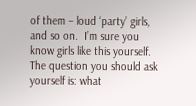of them – loud ‘party’ girls, and so on.  I’m sure you know girls like this yourself.  The question you should ask yourself is: what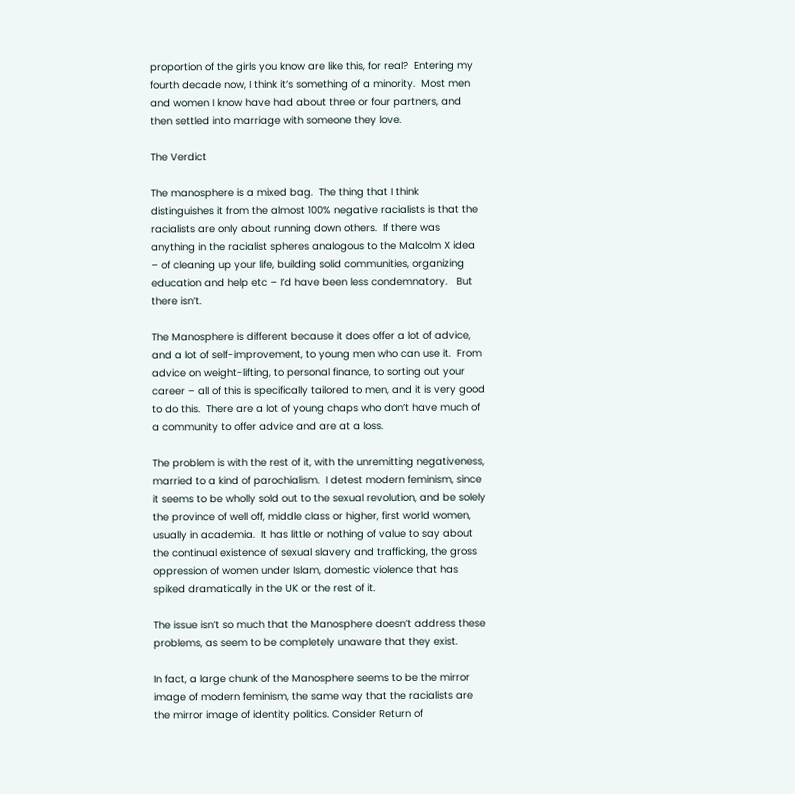proportion of the girls you know are like this, for real?  Entering my fourth decade now, I think it’s something of a minority.  Most men and women I know have had about three or four partners, and then settled into marriage with someone they love.

The Verdict

The manosphere is a mixed bag.  The thing that I think distinguishes it from the almost 100% negative racialists is that the racialists are only about running down others.  If there was anything in the racialist spheres analogous to the Malcolm X idea – of cleaning up your life, building solid communities, organizing education and help etc – I’d have been less condemnatory.   But there isn’t.

The Manosphere is different because it does offer a lot of advice, and a lot of self-improvement, to young men who can use it.  From advice on weight-lifting, to personal finance, to sorting out your career – all of this is specifically tailored to men, and it is very good to do this.  There are a lot of young chaps who don’t have much of a community to offer advice and are at a loss.

The problem is with the rest of it, with the unremitting negativeness, married to a kind of parochialism.  I detest modern feminism, since it seems to be wholly sold out to the sexual revolution, and be solely the province of well off, middle class or higher, first world women, usually in academia.  It has little or nothing of value to say about the continual existence of sexual slavery and trafficking, the gross oppression of women under Islam, domestic violence that has spiked dramatically in the UK or the rest of it.

The issue isn’t so much that the Manosphere doesn’t address these problems, as seem to be completely unaware that they exist.

In fact, a large chunk of the Manosphere seems to be the mirror image of modern feminism, the same way that the racialists are the mirror image of identity politics. Consider Return of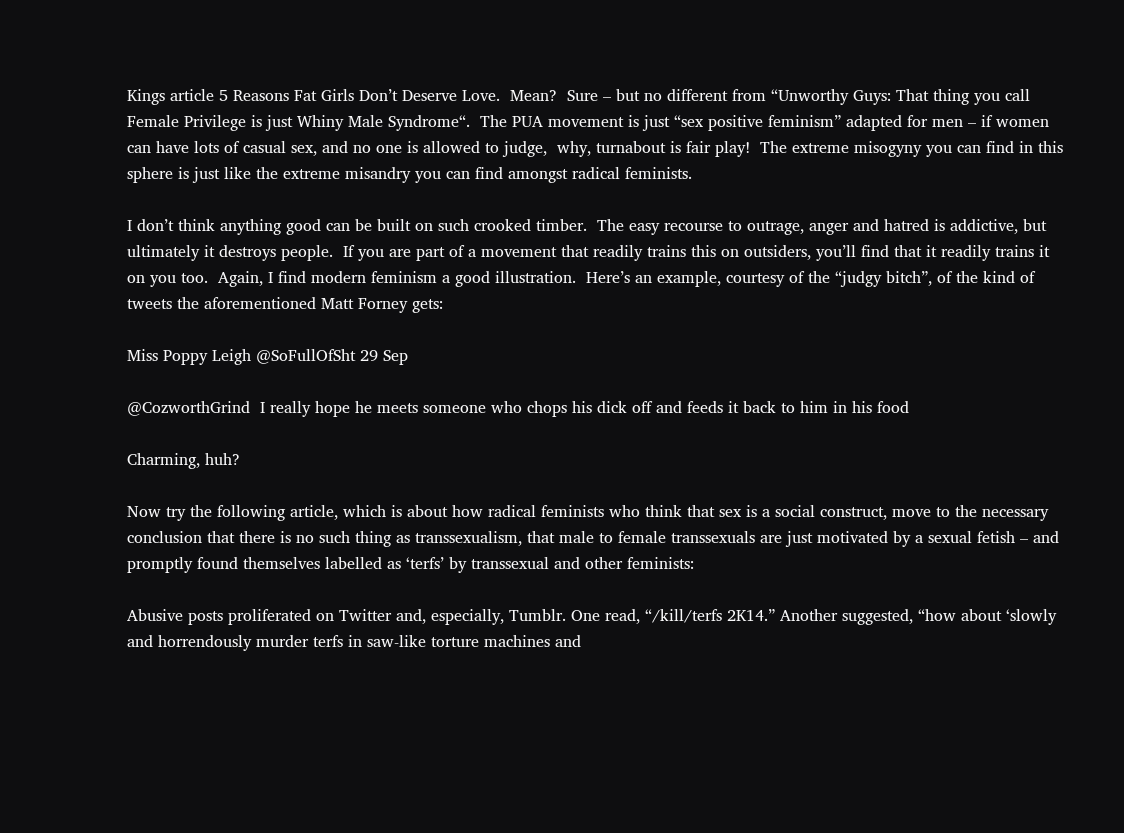Kings article 5 Reasons Fat Girls Don’t Deserve Love.  Mean?  Sure – but no different from “Unworthy Guys: That thing you call Female Privilege is just Whiny Male Syndrome“.  The PUA movement is just “sex positive feminism” adapted for men – if women can have lots of casual sex, and no one is allowed to judge,  why, turnabout is fair play!  The extreme misogyny you can find in this sphere is just like the extreme misandry you can find amongst radical feminists.

I don’t think anything good can be built on such crooked timber.  The easy recourse to outrage, anger and hatred is addictive, but ultimately it destroys people.  If you are part of a movement that readily trains this on outsiders, you’ll find that it readily trains it on you too.  Again, I find modern feminism a good illustration.  Here’s an example, courtesy of the “judgy bitch”, of the kind of tweets the aforementioned Matt Forney gets:

Miss Poppy Leigh @SoFullOfSht 29 Sep

@CozworthGrind  I really hope he meets someone who chops his dick off and feeds it back to him in his food

Charming, huh?

Now try the following article, which is about how radical feminists who think that sex is a social construct, move to the necessary conclusion that there is no such thing as transsexualism, that male to female transsexuals are just motivated by a sexual fetish – and promptly found themselves labelled as ‘terfs’ by transsexual and other feminists:

Abusive posts proliferated on Twitter and, especially, Tumblr. One read, “/kill/terfs 2K14.” Another suggested, “how about ‘slowly and horrendously murder terfs in saw-like torture machines and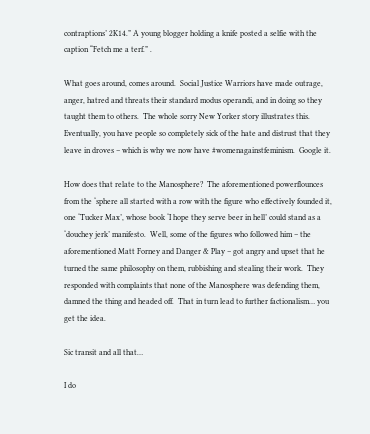contraptions’ 2K14.” A young blogger holding a knife posted a selfie with the caption “Fetch me a terf.” .

What goes around, comes around.  Social Justice Warriors have made outrage, anger, hatred and threats their standard modus operandi, and in doing so they taught them to others.  The whole sorry New Yorker story illustrates this.  Eventually, you have people so completely sick of the hate and distrust that they leave in droves – which is why we now have #womenagainstfeminism.  Google it.

How does that relate to the Manosphere?  The aforementioned powerflounces from the ‘sphere all started with a row with the figure who effectively founded it, one ‘Tucker Max’, whose book ‘I hope they serve beer in hell’ could stand as a ‘douchey jerk’ manifesto.  Well, some of the figures who followed him – the aforementioned Matt Forney and Danger & Play – got angry and upset that he turned the same philosophy on them, rubbishing and stealing their work.  They responded with complaints that none of the Manosphere was defending them, damned the thing and headed off.  That in turn lead to further factionalism… you get the idea.

Sic transit and all that…

I do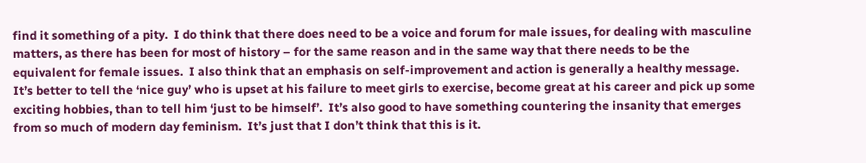find it something of a pity.  I do think that there does need to be a voice and forum for male issues, for dealing with masculine matters, as there has been for most of history – for the same reason and in the same way that there needs to be the equivalent for female issues.  I also think that an emphasis on self-improvement and action is generally a healthy message.  It’s better to tell the ‘nice guy’ who is upset at his failure to meet girls to exercise, become great at his career and pick up some exciting hobbies, than to tell him ‘just to be himself’.  It’s also good to have something countering the insanity that emerges from so much of modern day feminism.  It’s just that I don’t think that this is it.